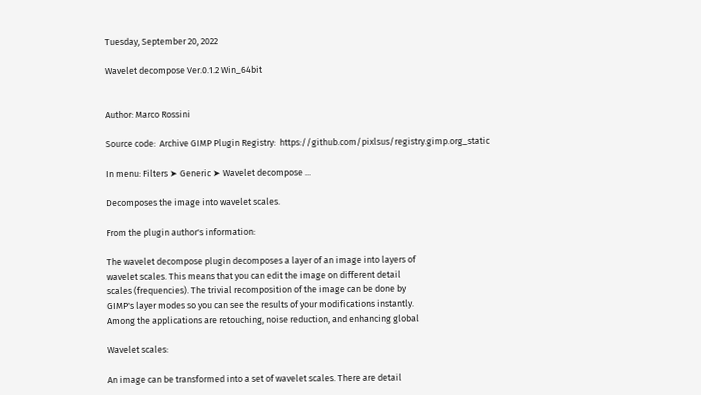Tuesday, September 20, 2022

Wavelet decompose Ver.0.1.2 Win_64bit


Author: Marco Rossini

Source code:  Archive GIMP Plugin Registry:  https://github.com/pixlsus/registry.gimp.org_static

In menu: Filters ➤ Generic ➤ Wavelet decompose ...

Decomposes the image into wavelet scales.

From the plugin author's information:

The wavelet decompose plugin decomposes a layer of an image into layers of
wavelet scales. This means that you can edit the image on different detail
scales (frequencies). The trivial recomposition of the image can be done by
GIMP's layer modes so you can see the results of your modifications instantly.
Among the applications are retouching, noise reduction, and enhancing global

Wavelet scales:

An image can be transformed into a set of wavelet scales. There are detail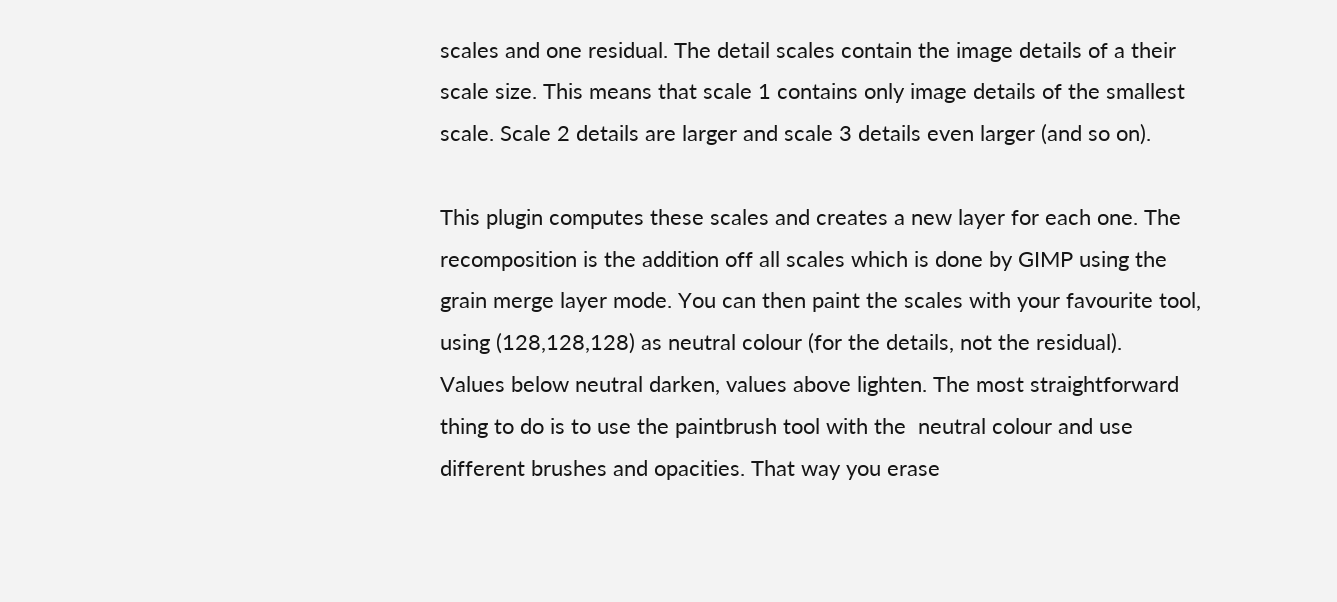scales and one residual. The detail scales contain the image details of a their
scale size. This means that scale 1 contains only image details of the smallest
scale. Scale 2 details are larger and scale 3 details even larger (and so on).

This plugin computes these scales and creates a new layer for each one. The
recomposition is the addition off all scales which is done by GIMP using the
grain merge layer mode. You can then paint the scales with your favourite tool,
using (128,128,128) as neutral colour (for the details, not the residual).
Values below neutral darken, values above lighten. The most straightforward
thing to do is to use the paintbrush tool with the  neutral colour and use
different brushes and opacities. That way you erase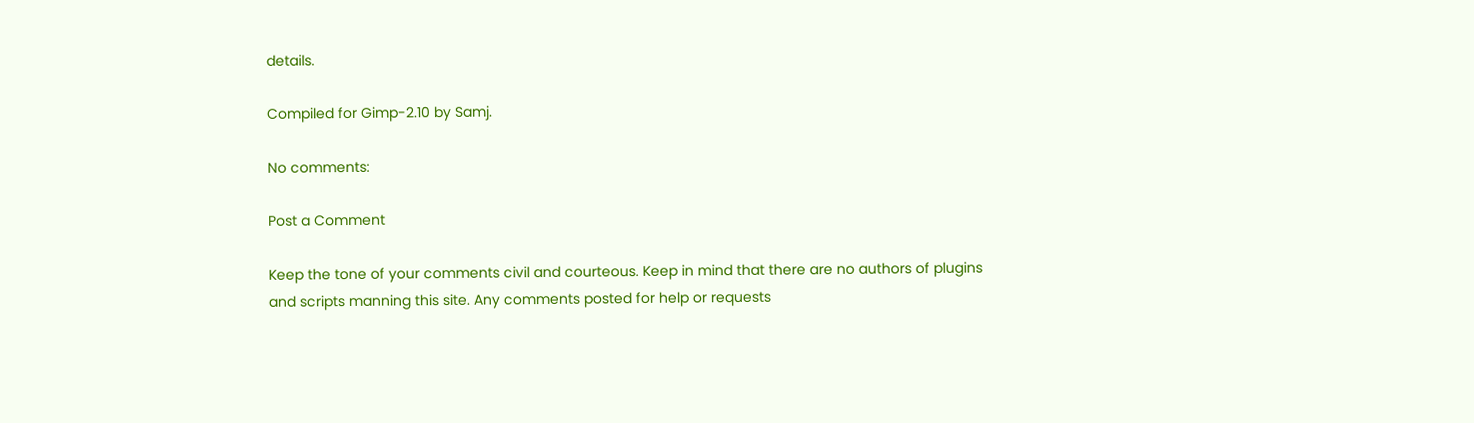details.

Compiled for Gimp-2.10 by Samj.

No comments:

Post a Comment

Keep the tone of your comments civil and courteous. Keep in mind that there are no authors of plugins and scripts manning this site. Any comments posted for help or requests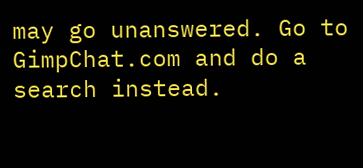may go unanswered. Go to GimpChat.com and do a search instead.